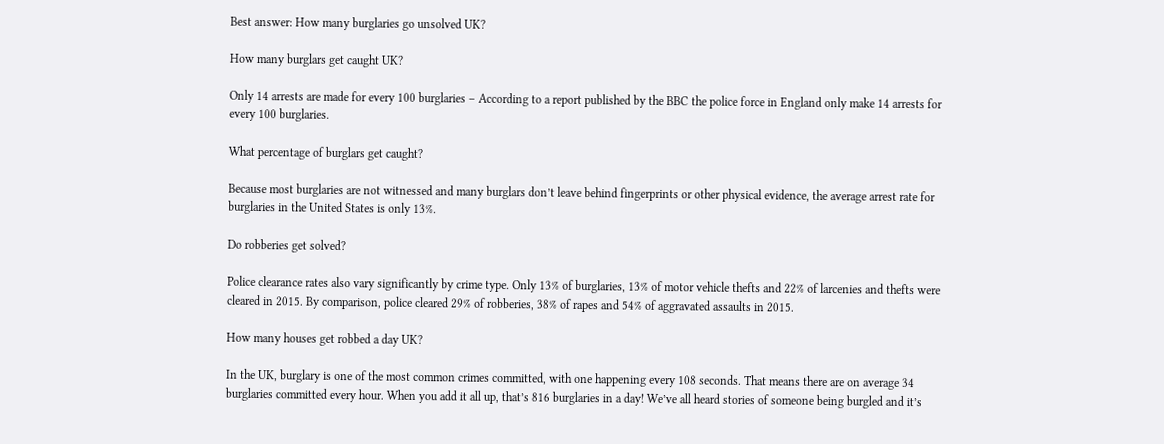Best answer: How many burglaries go unsolved UK?

How many burglars get caught UK?

Only 14 arrests are made for every 100 burglaries – According to a report published by the BBC the police force in England only make 14 arrests for every 100 burglaries.

What percentage of burglars get caught?

Because most burglaries are not witnessed and many burglars don’t leave behind fingerprints or other physical evidence, the average arrest rate for burglaries in the United States is only 13%.

Do robberies get solved?

Police clearance rates also vary significantly by crime type. Only 13% of burglaries, 13% of motor vehicle thefts and 22% of larcenies and thefts were cleared in 2015. By comparison, police cleared 29% of robberies, 38% of rapes and 54% of aggravated assaults in 2015.

How many houses get robbed a day UK?

In the UK, burglary is one of the most common crimes committed, with one happening every 108 seconds. That means there are on average 34 burglaries committed every hour. When you add it all up, that’s 816 burglaries in a day! We’ve all heard stories of someone being burgled and it’s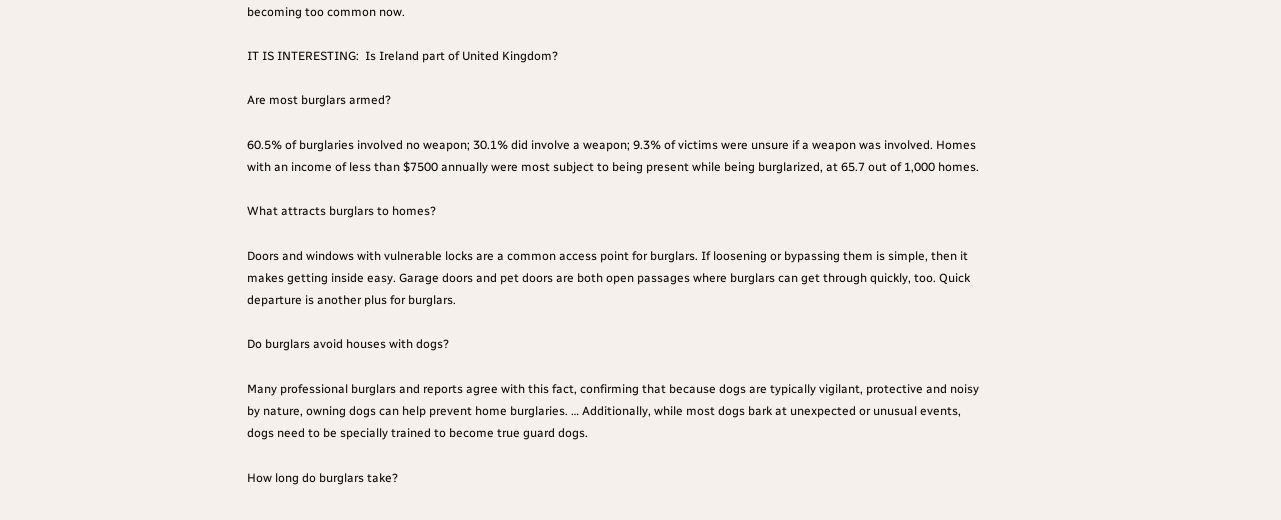becoming too common now.

IT IS INTERESTING:  Is Ireland part of United Kingdom?

Are most burglars armed?

60.5% of burglaries involved no weapon; 30.1% did involve a weapon; 9.3% of victims were unsure if a weapon was involved. Homes with an income of less than $7500 annually were most subject to being present while being burglarized, at 65.7 out of 1,000 homes.

What attracts burglars to homes?

Doors and windows with vulnerable locks are a common access point for burglars. If loosening or bypassing them is simple, then it makes getting inside easy. Garage doors and pet doors are both open passages where burglars can get through quickly, too. Quick departure is another plus for burglars.

Do burglars avoid houses with dogs?

Many professional burglars and reports agree with this fact, confirming that because dogs are typically vigilant, protective and noisy by nature, owning dogs can help prevent home burglaries. … Additionally, while most dogs bark at unexpected or unusual events, dogs need to be specially trained to become true guard dogs.

How long do burglars take?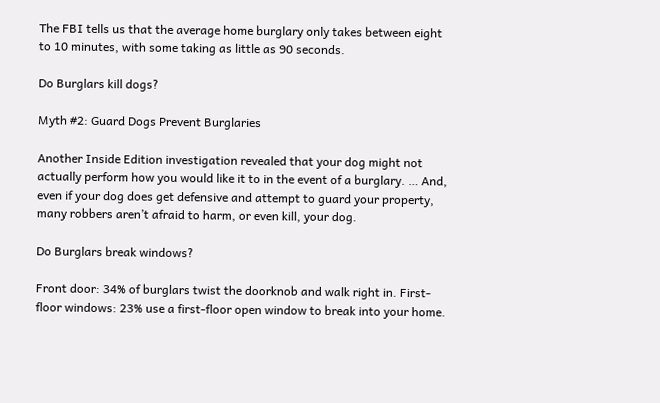The FBI tells us that the average home burglary only takes between eight to 10 minutes, with some taking as little as 90 seconds.

Do Burglars kill dogs?

Myth #2: Guard Dogs Prevent Burglaries

Another Inside Edition investigation revealed that your dog might not actually perform how you would like it to in the event of a burglary. … And, even if your dog does get defensive and attempt to guard your property, many robbers aren’t afraid to harm, or even kill, your dog.

Do Burglars break windows?

Front door: 34% of burglars twist the doorknob and walk right in. First-floor windows: 23% use a first-floor open window to break into your home.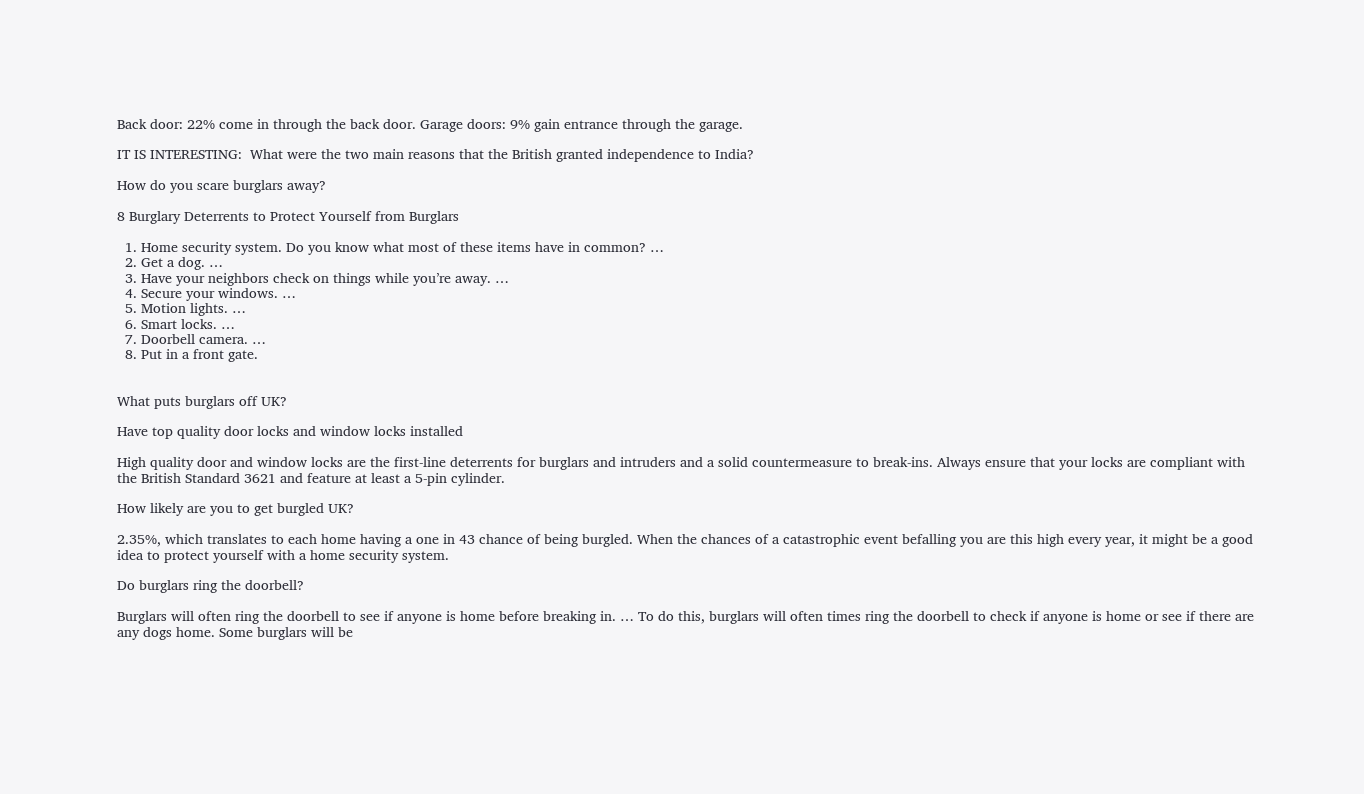Back door: 22% come in through the back door. Garage doors: 9% gain entrance through the garage.

IT IS INTERESTING:  What were the two main reasons that the British granted independence to India?

How do you scare burglars away?

8 Burglary Deterrents to Protect Yourself from Burglars

  1. Home security system. Do you know what most of these items have in common? …
  2. Get a dog. …
  3. Have your neighbors check on things while you’re away. …
  4. Secure your windows. …
  5. Motion lights. …
  6. Smart locks. …
  7. Doorbell camera. …
  8. Put in a front gate.


What puts burglars off UK?

Have top quality door locks and window locks installed

High quality door and window locks are the first-line deterrents for burglars and intruders and a solid countermeasure to break-ins. Always ensure that your locks are compliant with the British Standard 3621 and feature at least a 5-pin cylinder.

How likely are you to get burgled UK?

2.35%, which translates to each home having a one in 43 chance of being burgled. When the chances of a catastrophic event befalling you are this high every year, it might be a good idea to protect yourself with a home security system.

Do burglars ring the doorbell?

Burglars will often ring the doorbell to see if anyone is home before breaking in. … To do this, burglars will often times ring the doorbell to check if anyone is home or see if there are any dogs home. Some burglars will be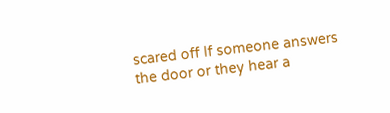scared off If someone answers the door or they hear a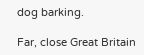dog barking.

Far, close Great Britain